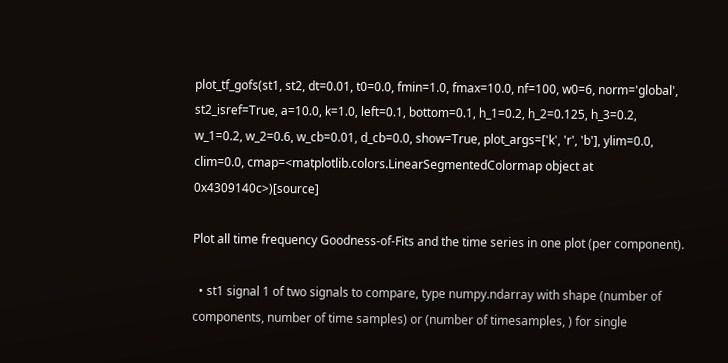plot_tf_gofs(st1, st2, dt=0.01, t0=0.0, fmin=1.0, fmax=10.0, nf=100, w0=6, norm='global', st2_isref=True, a=10.0, k=1.0, left=0.1, bottom=0.1, h_1=0.2, h_2=0.125, h_3=0.2, w_1=0.2, w_2=0.6, w_cb=0.01, d_cb=0.0, show=True, plot_args=['k', 'r', 'b'], ylim=0.0, clim=0.0, cmap=<matplotlib.colors.LinearSegmentedColormap object at 0x4309140c>)[source]

Plot all time frequency Goodness-of-Fits and the time series in one plot (per component).

  • st1 signal 1 of two signals to compare, type numpy.ndarray with shape (number of components, number of time samples) or (number of timesamples, ) for single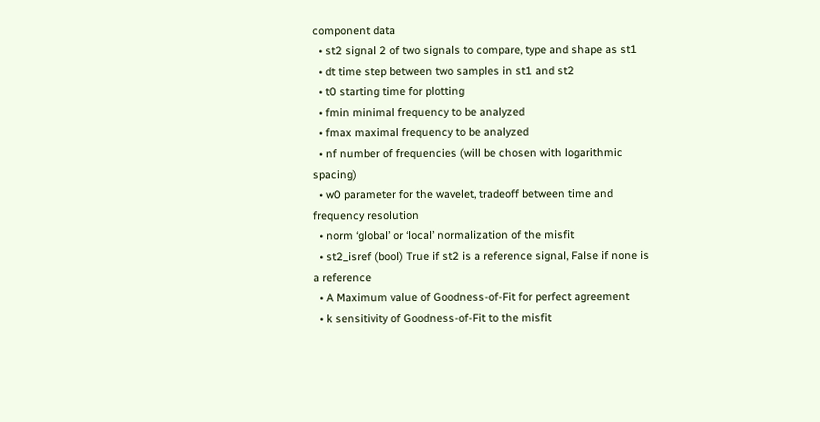component data
  • st2 signal 2 of two signals to compare, type and shape as st1
  • dt time step between two samples in st1 and st2
  • t0 starting time for plotting
  • fmin minimal frequency to be analyzed
  • fmax maximal frequency to be analyzed
  • nf number of frequencies (will be chosen with logarithmic spacing)
  • w0 parameter for the wavelet, tradeoff between time and frequency resolution
  • norm ‘global’ or ‘local’ normalization of the misfit
  • st2_isref (bool) True if st2 is a reference signal, False if none is a reference
  • A Maximum value of Goodness-of-Fit for perfect agreement
  • k sensitivity of Goodness-of-Fit to the misfit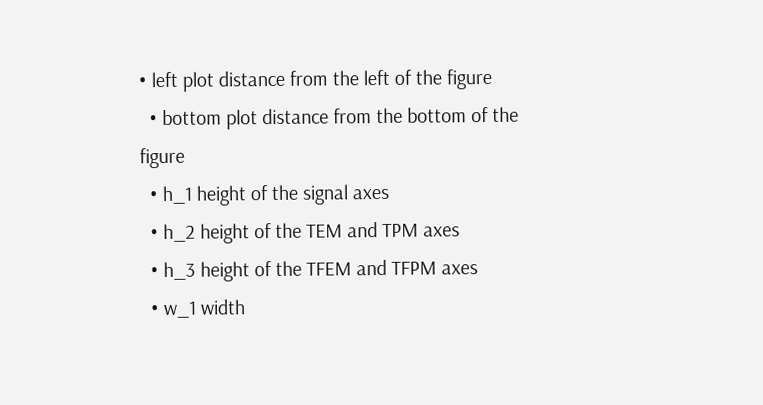• left plot distance from the left of the figure
  • bottom plot distance from the bottom of the figure
  • h_1 height of the signal axes
  • h_2 height of the TEM and TPM axes
  • h_3 height of the TFEM and TFPM axes
  • w_1 width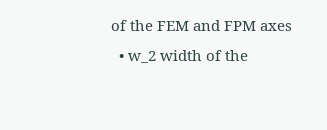of the FEM and FPM axes
  • w_2 width of the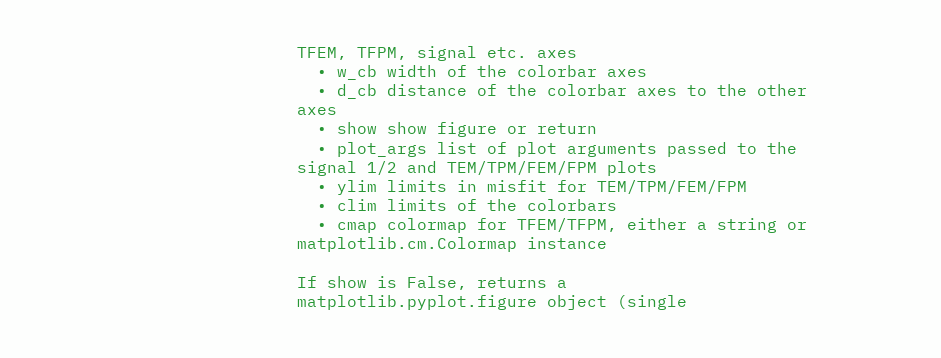TFEM, TFPM, signal etc. axes
  • w_cb width of the colorbar axes
  • d_cb distance of the colorbar axes to the other axes
  • show show figure or return
  • plot_args list of plot arguments passed to the signal 1/2 and TEM/TPM/FEM/FPM plots
  • ylim limits in misfit for TEM/TPM/FEM/FPM
  • clim limits of the colorbars
  • cmap colormap for TFEM/TFPM, either a string or matplotlib.cm.Colormap instance

If show is False, returns a matplotlib.pyplot.figure object (single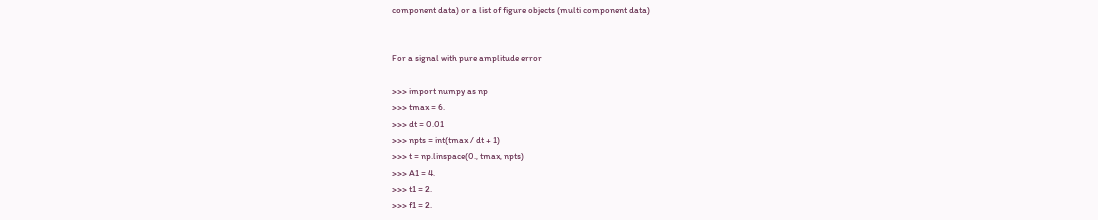component data) or a list of figure objects (multi component data)


For a signal with pure amplitude error

>>> import numpy as np
>>> tmax = 6.
>>> dt = 0.01
>>> npts = int(tmax / dt + 1)
>>> t = np.linspace(0., tmax, npts)
>>> A1 = 4.
>>> t1 = 2.
>>> f1 = 2.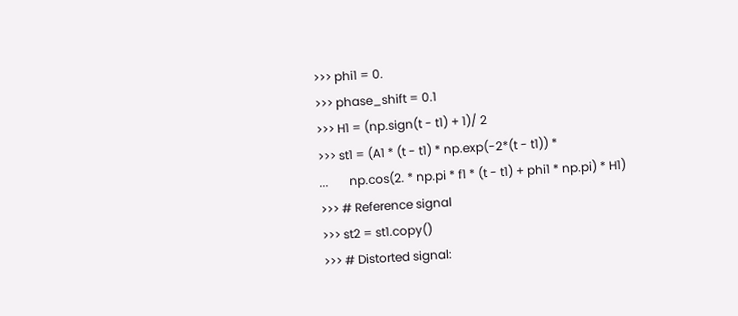>>> phi1 = 0.
>>> phase_shift = 0.1
>>> H1 = (np.sign(t - t1) + 1)/ 2
>>> st1 = (A1 * (t - t1) * np.exp(-2*(t - t1)) *
...       np.cos(2. * np.pi * f1 * (t - t1) + phi1 * np.pi) * H1)
>>> # Reference signal
>>> st2 = st1.copy()
>>> # Distorted signal: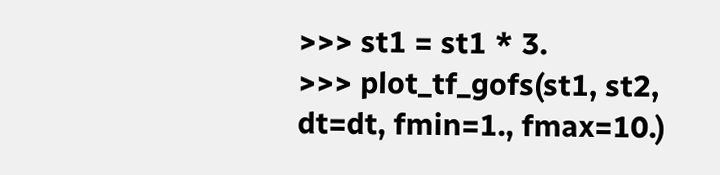>>> st1 = st1 * 3.
>>> plot_tf_gofs(st1, st2, dt=dt, fmin=1., fmax=10.)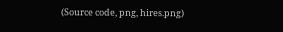(Source code, png, hires.png)